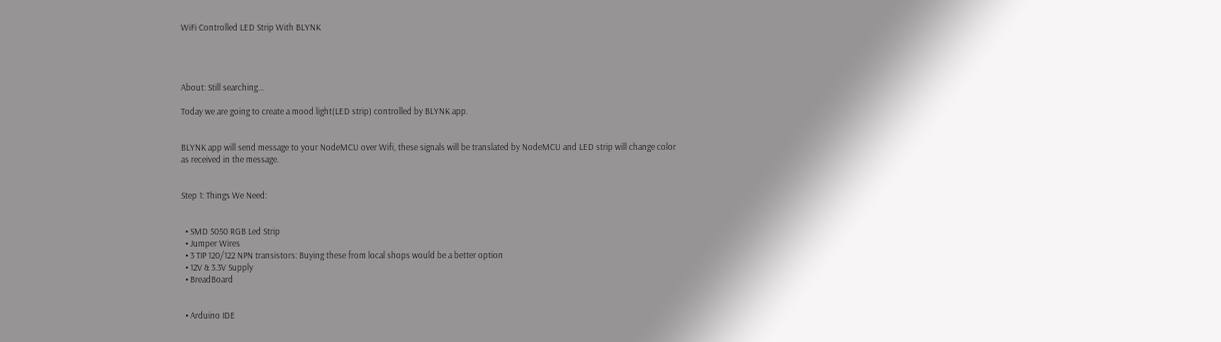WiFi Controlled LED Strip With BLYNK




About: Still searching...

Today we are going to create a mood light(LED strip) controlled by BLYNK app.


BLYNK app will send message to your NodeMCU over Wifi, these signals will be translated by NodeMCU and LED strip will change color as received in the message.


Step 1: Things We Need:


  • SMD 5050 RGB Led Strip
  • Jumper Wires
  • 3 TIP 120/122 NPN transistors: Buying these from local shops would be a better option
  • 12V & 3.3V Supply
  • BreadBoard


  • Arduino IDE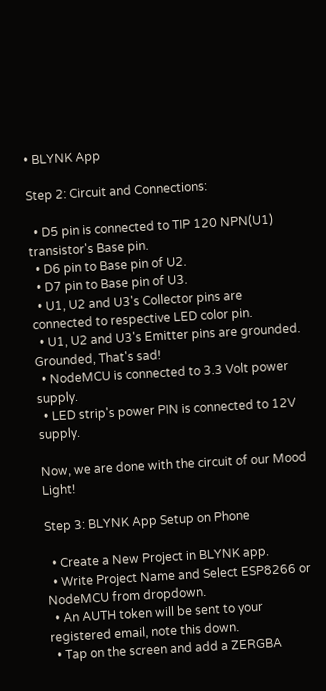• BLYNK App

Step 2: Circuit and Connections:

  • D5 pin is connected to TIP 120 NPN(U1) transistor's Base pin.
  • D6 pin to Base pin of U2.
  • D7 pin to Base pin of U3.
  • U1, U2 and U3's Collector pins are connected to respective LED color pin.
  • U1, U2 and U3's Emitter pins are grounded. Grounded, That's sad!
  • NodeMCU is connected to 3.3 Volt power supply.
  • LED strip's power PIN is connected to 12V supply.

Now, we are done with the circuit of our Mood Light!

Step 3: BLYNK App Setup on Phone

  • Create a New Project in BLYNK app.
  • Write Project Name and Select ESP8266 or NodeMCU from dropdown.
  • An AUTH token will be sent to your registered email, note this down.
  • Tap on the screen and add a ZERGBA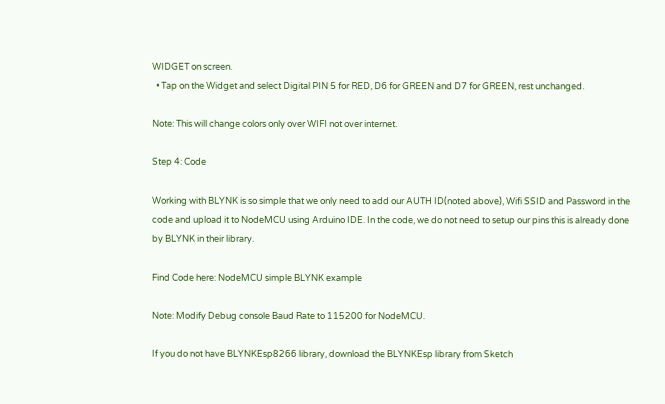WIDGET on screen.
  • Tap on the Widget and select Digital PIN 5 for RED, D6 for GREEN and D7 for GREEN, rest unchanged.

Note: This will change colors only over WIFI not over internet.

Step 4: Code

Working with BLYNK is so simple that we only need to add our AUTH ID(noted above), Wifi SSID and Password in the code and upload it to NodeMCU using Arduino IDE. In the code, we do not need to setup our pins this is already done by BLYNK in their library.

Find Code here: NodeMCU simple BLYNK example

Note: Modify Debug console Baud Rate to 115200 for NodeMCU.

If you do not have BLYNKEsp8266 library, download the BLYNKEsp library from Sketch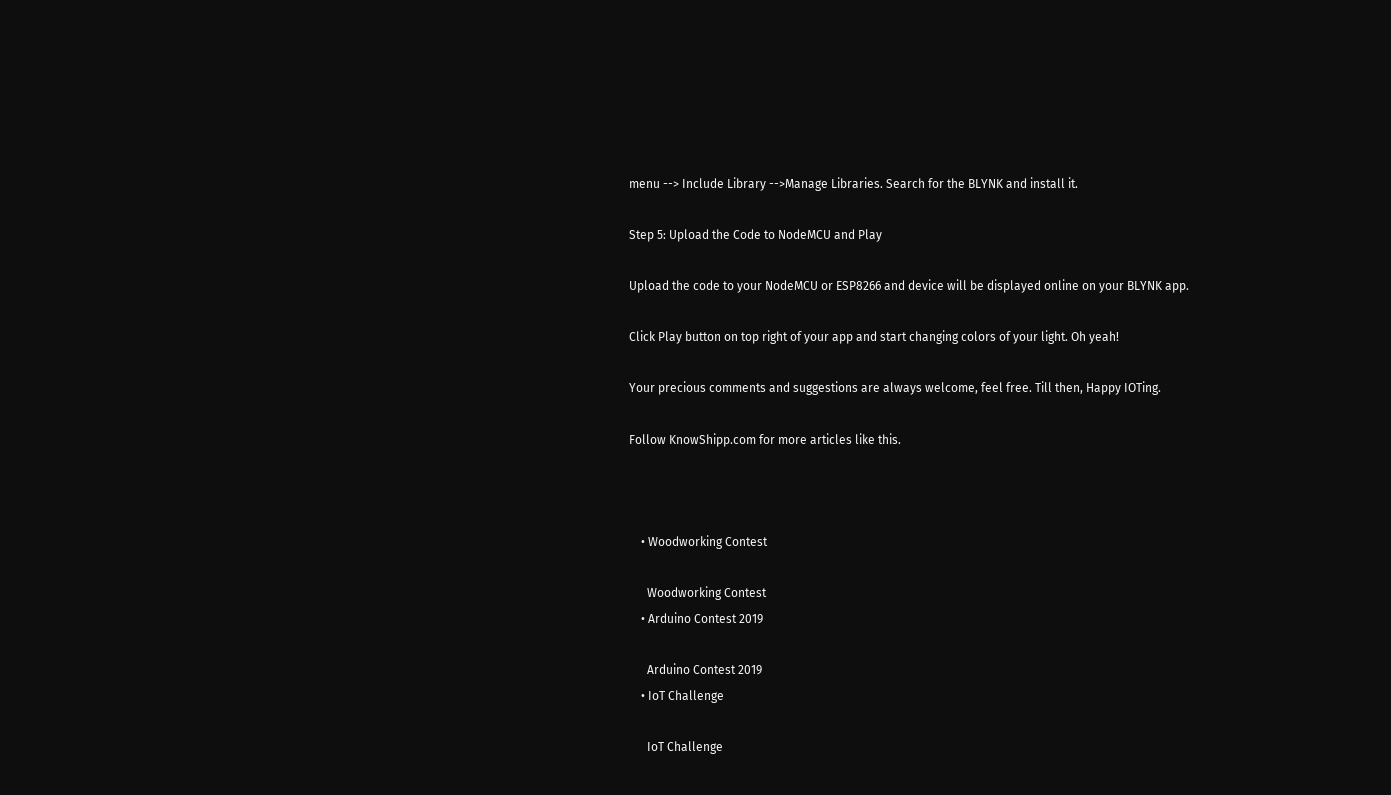menu --> Include Library -->Manage Libraries. Search for the BLYNK and install it.

Step 5: Upload the Code to NodeMCU and Play

Upload the code to your NodeMCU or ESP8266 and device will be displayed online on your BLYNK app.

Click Play button on top right of your app and start changing colors of your light. Oh yeah!

Your precious comments and suggestions are always welcome, feel free. Till then, Happy IOTing.

Follow KnowShipp.com for more articles like this.



    • Woodworking Contest

      Woodworking Contest
    • Arduino Contest 2019

      Arduino Contest 2019
    • IoT Challenge

      IoT Challenge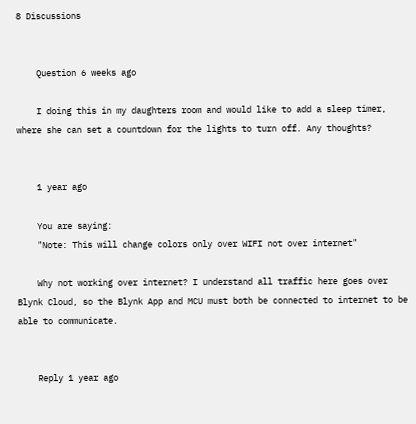8 Discussions


    Question 6 weeks ago

    I doing this in my daughters room and would like to add a sleep timer, where she can set a countdown for the lights to turn off. Any thoughts?


    1 year ago

    You are saying:
    "Note: This will change colors only over WIFI not over internet"

    Why not working over internet? I understand all traffic here goes over Blynk Cloud, so the Blynk App and MCU must both be connected to internet to be able to communicate.


    Reply 1 year ago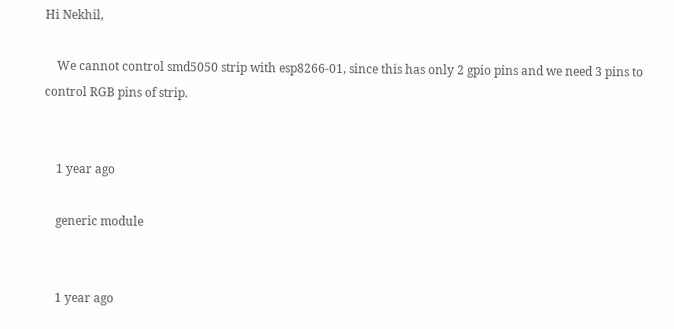Hi Nekhil,

    We cannot control smd5050 strip with esp8266-01, since this has only 2 gpio pins and we need 3 pins to control RGB pins of strip.


    1 year ago

    generic module


    1 year ago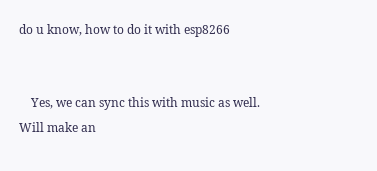do u know, how to do it with esp8266


    Yes, we can sync this with music as well. Will make an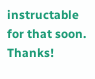instructable for that soon. Thanks!